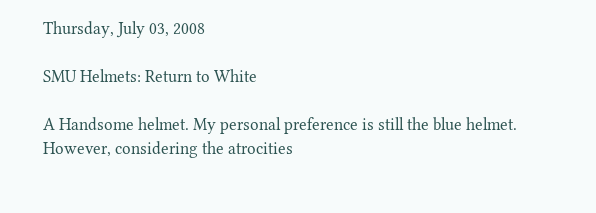Thursday, July 03, 2008

SMU Helmets: Return to White

A Handsome helmet. My personal preference is still the blue helmet. However, considering the atrocities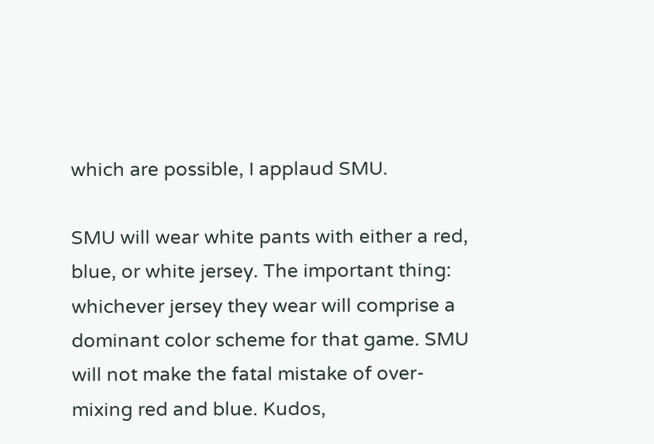which are possible, I applaud SMU.

SMU will wear white pants with either a red, blue, or white jersey. The important thing: whichever jersey they wear will comprise a dominant color scheme for that game. SMU will not make the fatal mistake of over-mixing red and blue. Kudos,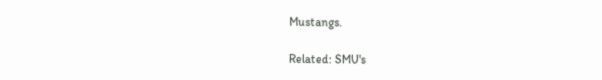Mustangs.

Related: SMU's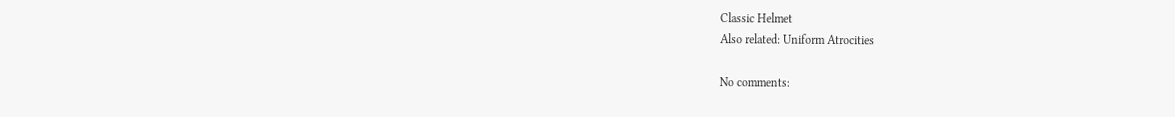Classic Helmet
Also related: Uniform Atrocities

No comments: